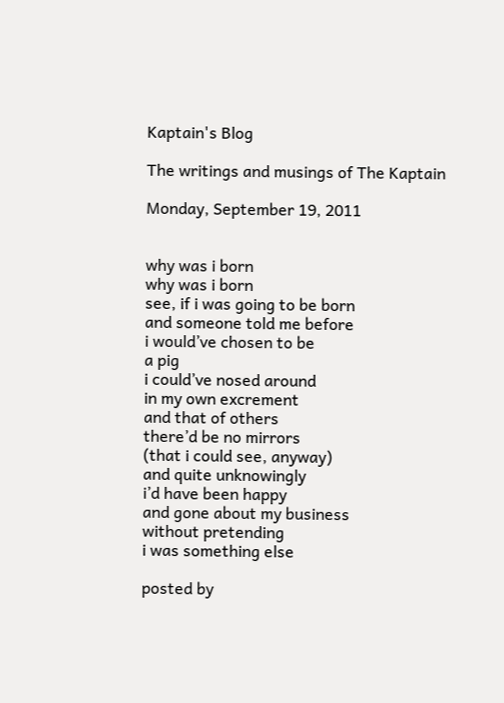Kaptain's Blog

The writings and musings of The Kaptain

Monday, September 19, 2011


why was i born
why was i born
see, if i was going to be born
and someone told me before
i would’ve chosen to be
a pig
i could’ve nosed around
in my own excrement
and that of others
there’d be no mirrors
(that i could see, anyway)
and quite unknowingly
i’d have been happy
and gone about my business
without pretending
i was something else

posted by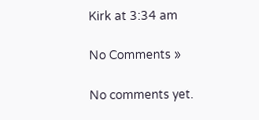Kirk at 3:34 am

No Comments »

No comments yet.